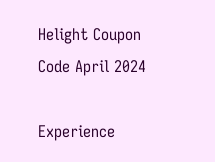Helight Coupon Code April 2024

Experience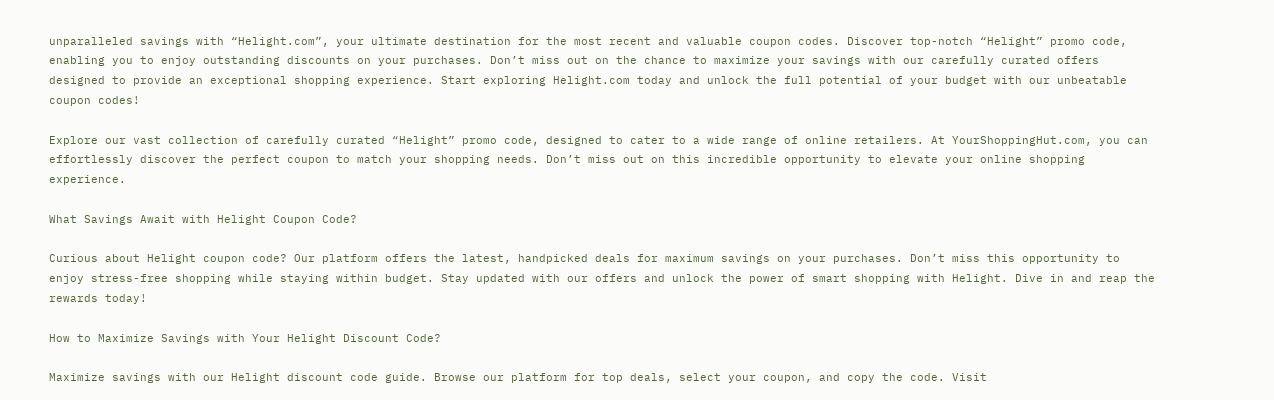unparalleled savings with “Helight.com”, your ultimate destination for the most recent and valuable coupon codes. Discover top-notch “Helight” promo code, enabling you to enjoy outstanding discounts on your purchases. Don’t miss out on the chance to maximize your savings with our carefully curated offers designed to provide an exceptional shopping experience. Start exploring Helight.com today and unlock the full potential of your budget with our unbeatable coupon codes!

Explore our vast collection of carefully curated “Helight” promo code, designed to cater to a wide range of online retailers. At YourShoppingHut.com, you can effortlessly discover the perfect coupon to match your shopping needs. Don’t miss out on this incredible opportunity to elevate your online shopping experience.

What Savings Await with Helight Coupon Code?

Curious about Helight coupon code? Our platform offers the latest, handpicked deals for maximum savings on your purchases. Don’t miss this opportunity to enjoy stress-free shopping while staying within budget. Stay updated with our offers and unlock the power of smart shopping with Helight. Dive in and reap the rewards today!

How to Maximize Savings with Your Helight Discount Code?

Maximize savings with our Helight discount code guide. Browse our platform for top deals, select your coupon, and copy the code. Visit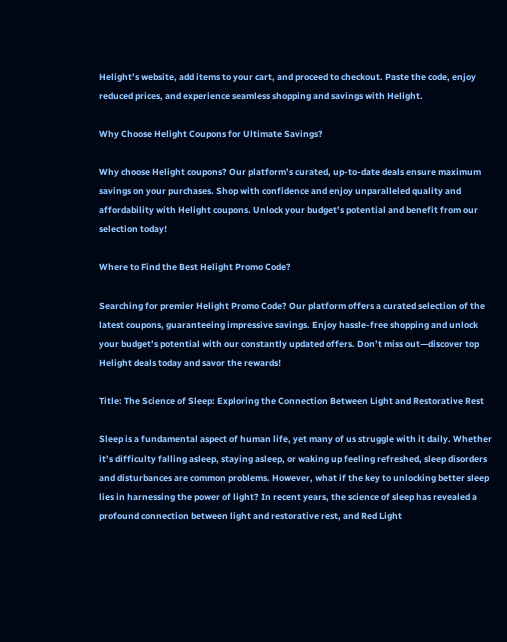Helight’s website, add items to your cart, and proceed to checkout. Paste the code, enjoy reduced prices, and experience seamless shopping and savings with Helight.

Why Choose Helight Coupons for Ultimate Savings?

Why choose Helight coupons? Our platform’s curated, up-to-date deals ensure maximum savings on your purchases. Shop with confidence and enjoy unparalleled quality and affordability with Helight coupons. Unlock your budget’s potential and benefit from our selection today!

Where to Find the Best Helight Promo Code?

Searching for premier Helight Promo Code? Our platform offers a curated selection of the latest coupons, guaranteeing impressive savings. Enjoy hassle-free shopping and unlock your budget’s potential with our constantly updated offers. Don’t miss out—discover top Helight deals today and savor the rewards!

Title: The Science of Sleep: Exploring the Connection Between Light and Restorative Rest

Sleep is a fundamental aspect of human life, yet many of us struggle with it daily. Whether it’s difficulty falling asleep, staying asleep, or waking up feeling refreshed, sleep disorders and disturbances are common problems. However, what if the key to unlocking better sleep lies in harnessing the power of light? In recent years, the science of sleep has revealed a profound connection between light and restorative rest, and Red Light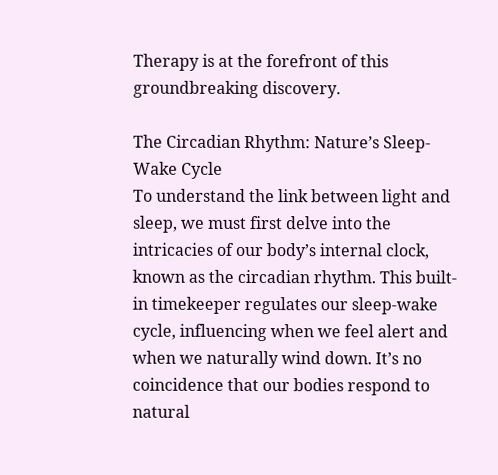Therapy is at the forefront of this groundbreaking discovery.

The Circadian Rhythm: Nature’s Sleep-Wake Cycle
To understand the link between light and sleep, we must first delve into the intricacies of our body’s internal clock, known as the circadian rhythm. This built-in timekeeper regulates our sleep-wake cycle, influencing when we feel alert and when we naturally wind down. It’s no coincidence that our bodies respond to natural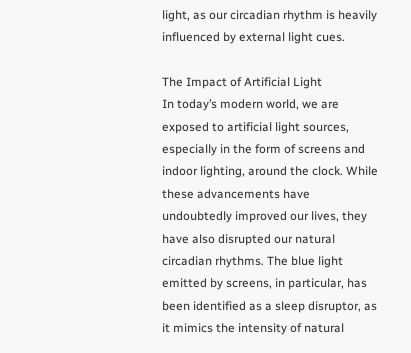light, as our circadian rhythm is heavily influenced by external light cues.

The Impact of Artificial Light
In today’s modern world, we are exposed to artificial light sources, especially in the form of screens and indoor lighting, around the clock. While these advancements have undoubtedly improved our lives, they have also disrupted our natural circadian rhythms. The blue light emitted by screens, in particular, has been identified as a sleep disruptor, as it mimics the intensity of natural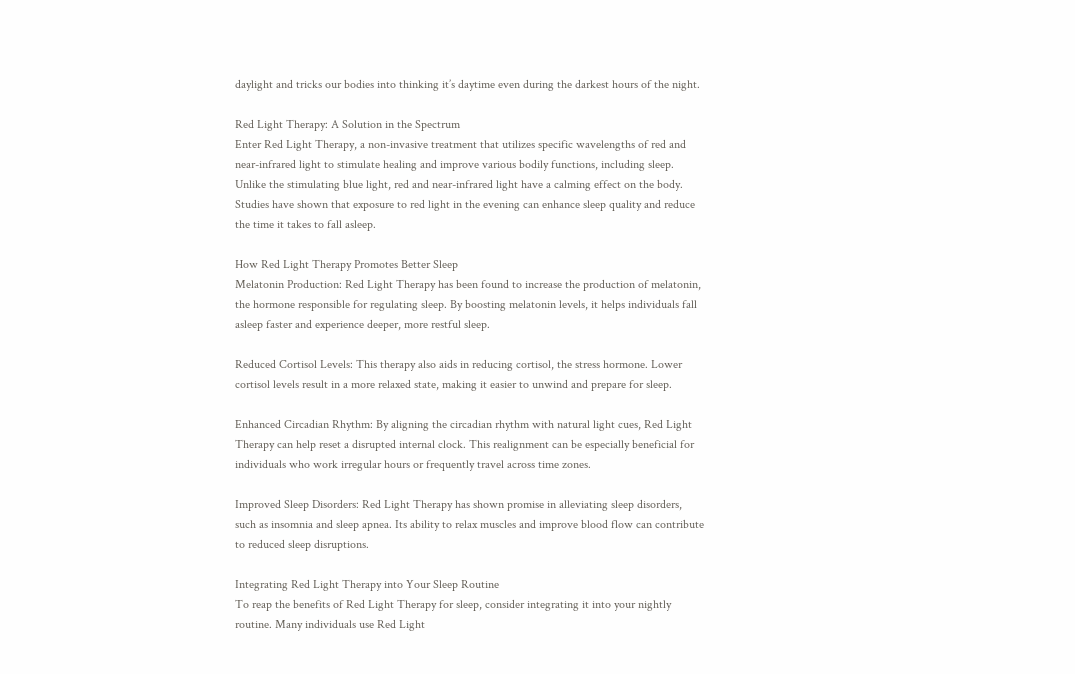daylight and tricks our bodies into thinking it’s daytime even during the darkest hours of the night.

Red Light Therapy: A Solution in the Spectrum
Enter Red Light Therapy, a non-invasive treatment that utilizes specific wavelengths of red and near-infrared light to stimulate healing and improve various bodily functions, including sleep. Unlike the stimulating blue light, red and near-infrared light have a calming effect on the body. Studies have shown that exposure to red light in the evening can enhance sleep quality and reduce the time it takes to fall asleep.

How Red Light Therapy Promotes Better Sleep
Melatonin Production: Red Light Therapy has been found to increase the production of melatonin, the hormone responsible for regulating sleep. By boosting melatonin levels, it helps individuals fall asleep faster and experience deeper, more restful sleep.

Reduced Cortisol Levels: This therapy also aids in reducing cortisol, the stress hormone. Lower cortisol levels result in a more relaxed state, making it easier to unwind and prepare for sleep.

Enhanced Circadian Rhythm: By aligning the circadian rhythm with natural light cues, Red Light Therapy can help reset a disrupted internal clock. This realignment can be especially beneficial for individuals who work irregular hours or frequently travel across time zones.

Improved Sleep Disorders: Red Light Therapy has shown promise in alleviating sleep disorders, such as insomnia and sleep apnea. Its ability to relax muscles and improve blood flow can contribute to reduced sleep disruptions.

Integrating Red Light Therapy into Your Sleep Routine
To reap the benefits of Red Light Therapy for sleep, consider integrating it into your nightly routine. Many individuals use Red Light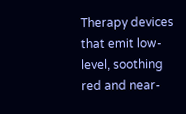Therapy devices that emit low-level, soothing red and near-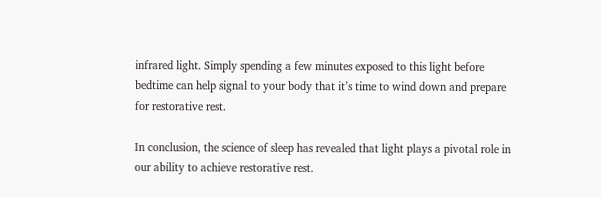infrared light. Simply spending a few minutes exposed to this light before bedtime can help signal to your body that it’s time to wind down and prepare for restorative rest.

In conclusion, the science of sleep has revealed that light plays a pivotal role in our ability to achieve restorative rest.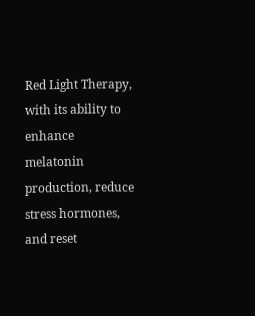Red Light Therapy, with its ability to enhance melatonin production, reduce stress hormones, and reset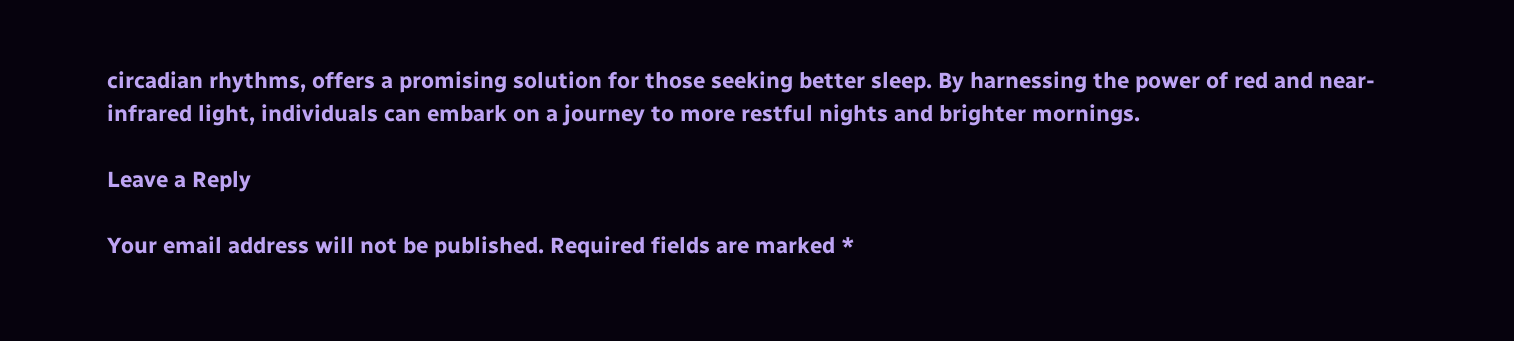circadian rhythms, offers a promising solution for those seeking better sleep. By harnessing the power of red and near-infrared light, individuals can embark on a journey to more restful nights and brighter mornings.

Leave a Reply

Your email address will not be published. Required fields are marked *